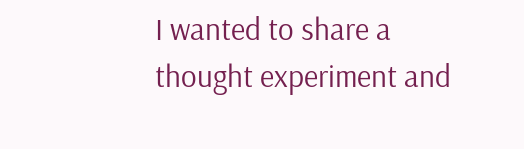I wanted to share a thought experiment and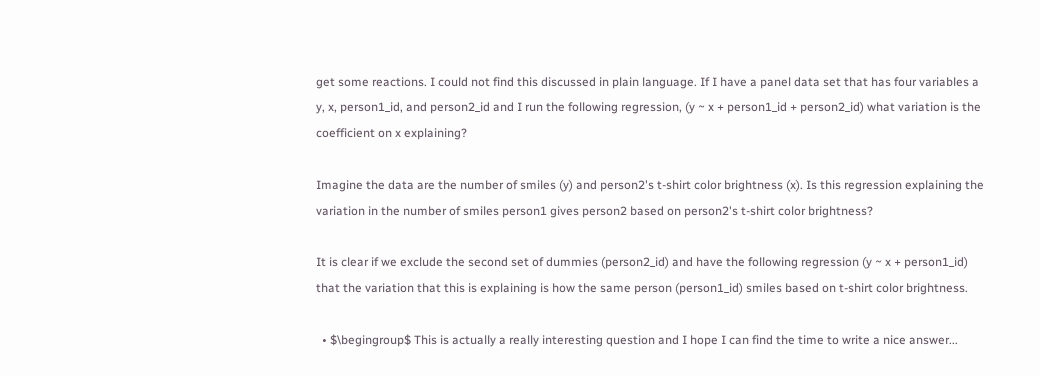get some reactions. I could not find this discussed in plain language. If I have a panel data set that has four variables a y, x, person1_id, and person2_id and I run the following regression, (y ~ x + person1_id + person2_id) what variation is the coefficient on x explaining?

Imagine the data are the number of smiles (y) and person2's t-shirt color brightness (x). Is this regression explaining the variation in the number of smiles person1 gives person2 based on person2's t-shirt color brightness?

It is clear if we exclude the second set of dummies (person2_id) and have the following regression (y ~ x + person1_id) that the variation that this is explaining is how the same person (person1_id) smiles based on t-shirt color brightness.

  • $\begingroup$ This is actually a really interesting question and I hope I can find the time to write a nice answer...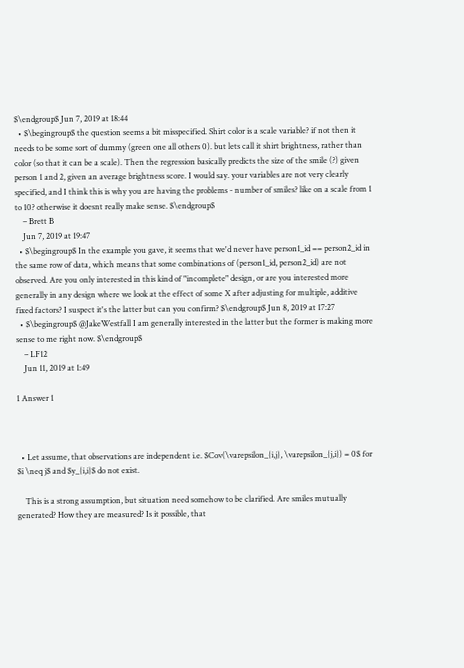$\endgroup$ Jun 7, 2019 at 18:44
  • $\begingroup$ the question seems a bit misspecified. Shirt color is a scale variable? if not then it needs to be some sort of dummy (green one all others 0). but lets call it shirt brightness, rather than color (so that it can be a scale). Then the regression basically predicts the size of the smile (?) given person 1 and 2, given an average brightness score. I would say. your variables are not very clearly specified, and I think this is why you are having the problems - number of smiles? like on a scale from 1 to 10? otherwise it doesnt really make sense. $\endgroup$
    – Brett B
    Jun 7, 2019 at 19:47
  • $\begingroup$ In the example you gave, it seems that we'd never have person1_id == person2_id in the same row of data, which means that some combinations of (person1_id, person2_id) are not observed. Are you only interested in this kind of "incomplete" design, or are you interested more generally in any design where we look at the effect of some X after adjusting for multiple, additive fixed factors? I suspect it's the latter but can you confirm? $\endgroup$ Jun 8, 2019 at 17:27
  • $\begingroup$ @JakeWestfall I am generally interested in the latter but the former is making more sense to me right now. $\endgroup$
    – LF12
    Jun 11, 2019 at 1:49

1 Answer 1



  • Let assume, that observations are independent i.e. $Cov(\varepsilon_{i,j}, \varepsilon_{j,i}) = 0$ for $i \neq j$ and $y_{i,i}$ do not exist.

    This is a strong assumption, but situation need somehow to be clarified. Are smiles mutually generated? How they are measured? Is it possible, that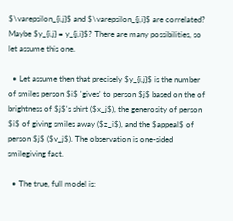$\varepsilon_{i,j}$ and $\varepsilon_{j,i}$ are correlated? Maybe $y_{i,j} = y_{j,i}$? There are many possibilities, so let assume this one.

  • Let assume then that precisely $y_{i,j}$ is the number of smiles person $i$ 'gives' to person $j$ based on the of brightness of $j$'s shirt ($x_j$), the generosity of person $i$ of giving smiles away ($z_i$), and the $appeal$ of person $j$ ($v_j$). The observation is one-sided smilegiving fact.

  • The true, full model is: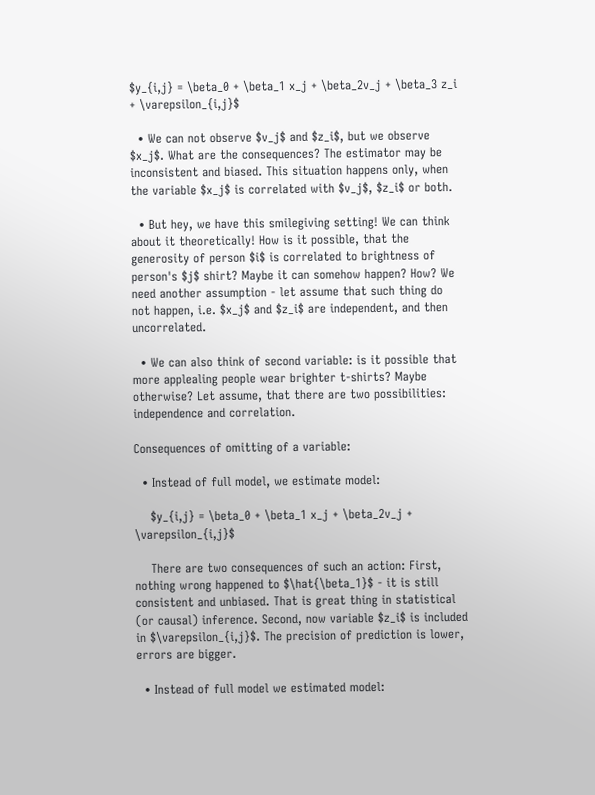$y_{i,j} = \beta_0 + \beta_1 x_j + \beta_2v_j + \beta_3 z_i + \varepsilon_{i,j}$

  • We can not observe $v_j$ and $z_i$, but we observe $x_j$. What are the consequences? The estimator may be inconsistent and biased. This situation happens only, when the variable $x_j$ is correlated with $v_j$, $z_i$ or both.

  • But hey, we have this smilegiving setting! We can think about it theoretically! How is it possible, that the generosity of person $i$ is correlated to brightness of person's $j$ shirt? Maybe it can somehow happen? How? We need another assumption - let assume that such thing do not happen, i.e. $x_j$ and $z_i$ are independent, and then uncorrelated.

  • We can also think of second variable: is it possible that more applealing people wear brighter t-shirts? Maybe otherwise? Let assume, that there are two possibilities: independence and correlation.

Consequences of omitting of a variable:

  • Instead of full model, we estimate model:

    $y_{i,j} = \beta_0 + \beta_1 x_j + \beta_2v_j + \varepsilon_{i,j}$

    There are two consequences of such an action: First, nothing wrong happened to $\hat{\beta_1}$ - it is still consistent and unbiased. That is great thing in statistical (or causal) inference. Second, now variable $z_i$ is included in $\varepsilon_{i,j}$. The precision of prediction is lower, errors are bigger.

  • Instead of full model we estimated model: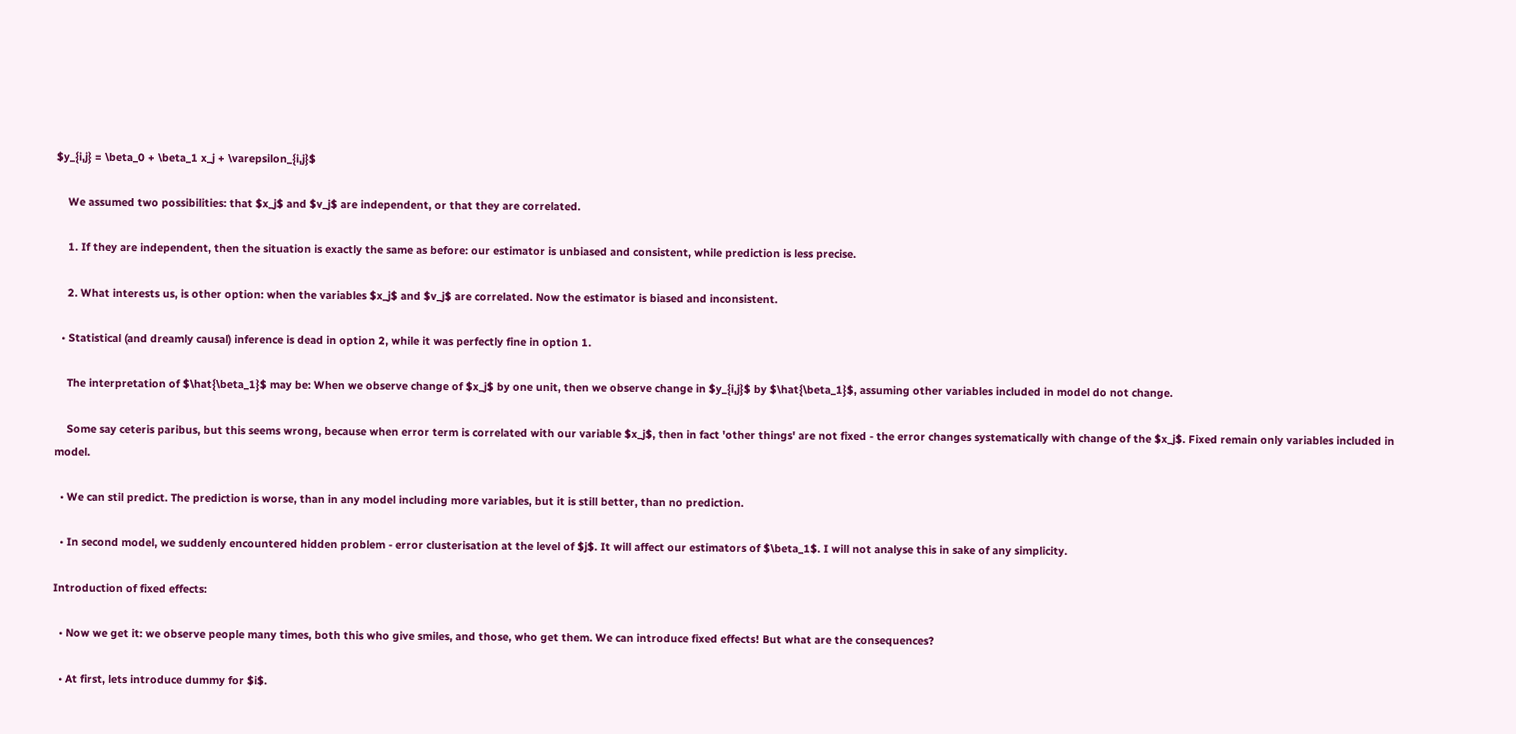$y_{i,j} = \beta_0 + \beta_1 x_j + \varepsilon_{i,j}$

    We assumed two possibilities: that $x_j$ and $v_j$ are independent, or that they are correlated.

    1. If they are independent, then the situation is exactly the same as before: our estimator is unbiased and consistent, while prediction is less precise.

    2. What interests us, is other option: when the variables $x_j$ and $v_j$ are correlated. Now the estimator is biased and inconsistent.

  • Statistical (and dreamly causal) inference is dead in option 2, while it was perfectly fine in option 1.

    The interpretation of $\hat{\beta_1}$ may be: When we observe change of $x_j$ by one unit, then we observe change in $y_{i,j}$ by $\hat{\beta_1}$, assuming other variables included in model do not change.

    Some say ceteris paribus, but this seems wrong, because when error term is correlated with our variable $x_j$, then in fact 'other things' are not fixed - the error changes systematically with change of the $x_j$. Fixed remain only variables included in model.

  • We can stil predict. The prediction is worse, than in any model including more variables, but it is still better, than no prediction.

  • In second model, we suddenly encountered hidden problem - error clusterisation at the level of $j$. It will affect our estimators of $\beta_1$. I will not analyse this in sake of any simplicity.

Introduction of fixed effects:

  • Now we get it: we observe people many times, both this who give smiles, and those, who get them. We can introduce fixed effects! But what are the consequences?

  • At first, lets introduce dummy for $i$.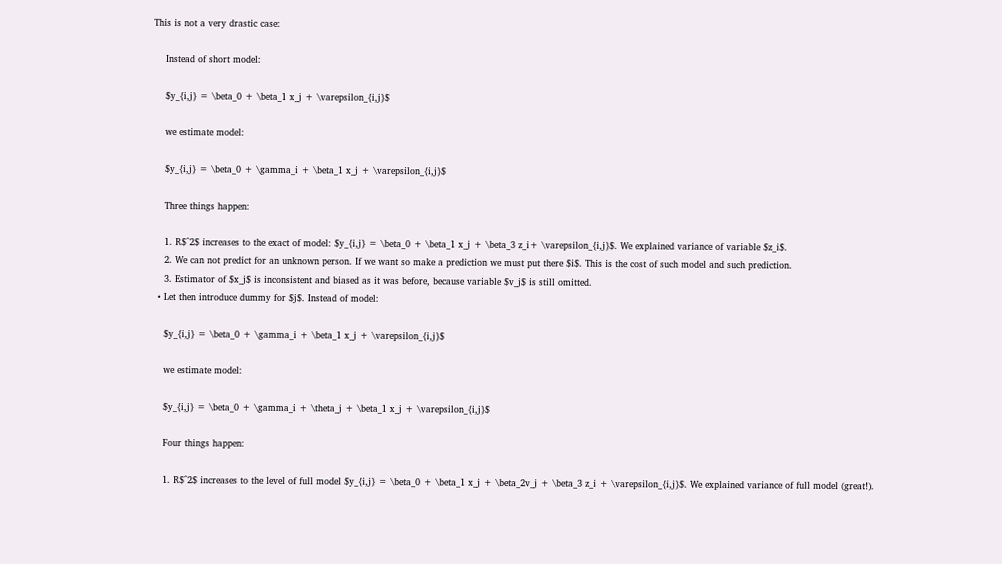This is not a very drastic case:

    Instead of short model:

    $y_{i,j} = \beta_0 + \beta_1 x_j + \varepsilon_{i,j}$

    we estimate model:

    $y_{i,j} = \beta_0 + \gamma_i + \beta_1 x_j + \varepsilon_{i,j}$

    Three things happen:

    1. R$^2$ increases to the exact of model: $y_{i,j} = \beta_0 + \beta_1 x_j + \beta_3 z_i+ \varepsilon_{i,j}$. We explained variance of variable $z_i$.
    2. We can not predict for an unknown person. If we want so make a prediction we must put there $i$. This is the cost of such model and such prediction.
    3. Estimator of $x_j$ is inconsistent and biased as it was before, because variable $v_j$ is still omitted.
  • Let then introduce dummy for $j$. Instead of model:

    $y_{i,j} = \beta_0 + \gamma_i + \beta_1 x_j + \varepsilon_{i,j}$

    we estimate model:

    $y_{i,j} = \beta_0 + \gamma_i + \theta_j + \beta_1 x_j + \varepsilon_{i,j}$

    Four things happen:

    1. R$^2$ increases to the level of full model $y_{i,j} = \beta_0 + \beta_1 x_j + \beta_2v_j + \beta_3 z_i + \varepsilon_{i,j}$. We explained variance of full model (great!).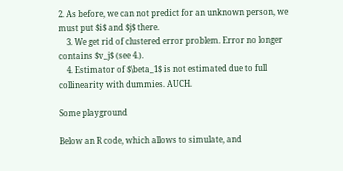2. As before, we can not predict for an unknown person, we must put $i$ and $j$ there.
    3. We get rid of clustered error problem. Error no longer contains $v_j$ (see 4.).
    4. Estimator of $\beta_1$ is not estimated due to full collinearity with dummies. AUCH.

Some playground

Below an R code, which allows to simulate, and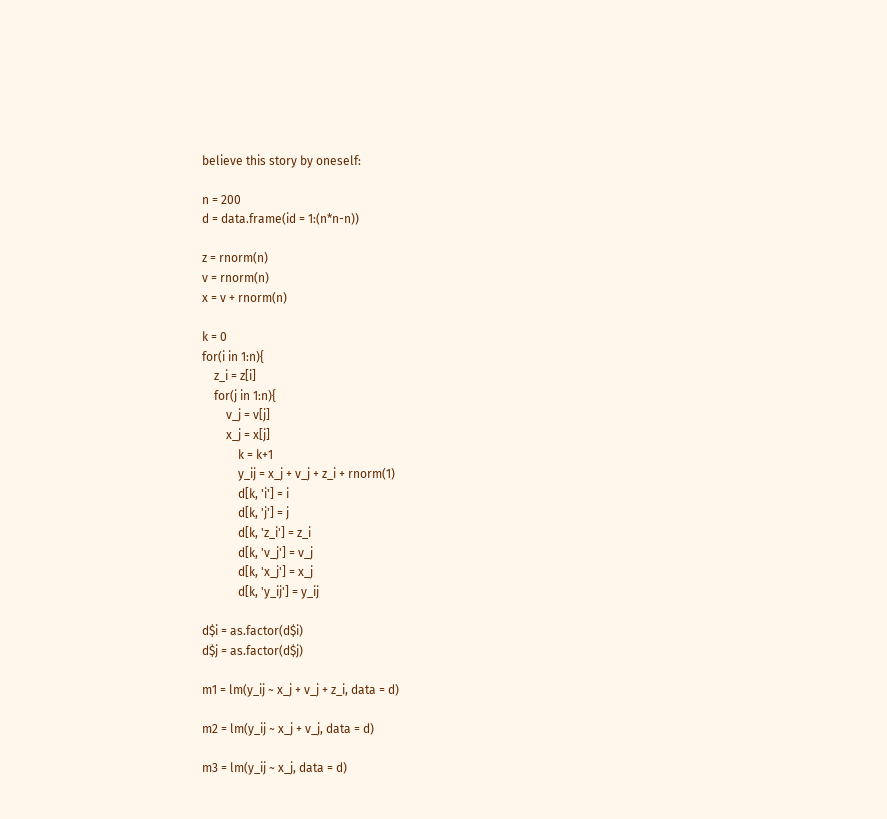believe this story by oneself:

n = 200
d = data.frame(id = 1:(n*n-n))

z = rnorm(n)
v = rnorm(n)
x = v + rnorm(n)

k = 0
for(i in 1:n){
    z_i = z[i]
    for(j in 1:n){
        v_j = v[j]
        x_j = x[j]
            k = k+1
            y_ij = x_j + v_j + z_i + rnorm(1)
            d[k, 'i'] = i
            d[k, 'j'] = j
            d[k, 'z_i'] = z_i
            d[k, 'v_j'] = v_j
            d[k, 'x_j'] = x_j
            d[k, 'y_ij'] = y_ij

d$i = as.factor(d$i)
d$j = as.factor(d$j)

m1 = lm(y_ij ~ x_j + v_j + z_i, data = d)

m2 = lm(y_ij ~ x_j + v_j, data = d)

m3 = lm(y_ij ~ x_j, data = d)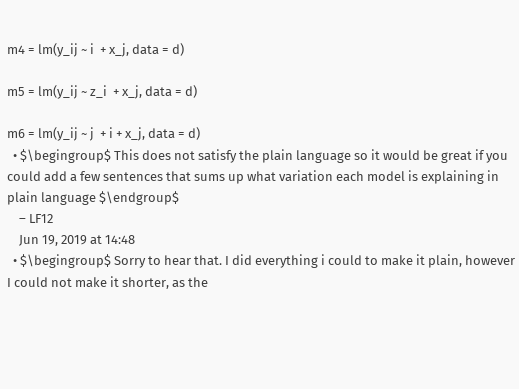m4 = lm(y_ij ~ i  + x_j, data = d)

m5 = lm(y_ij ~ z_i  + x_j, data = d)

m6 = lm(y_ij ~ j  + i + x_j, data = d)
  • $\begingroup$ This does not satisfy the plain language so it would be great if you could add a few sentences that sums up what variation each model is explaining in plain language $\endgroup$
    – LF12
    Jun 19, 2019 at 14:48
  • $\begingroup$ Sorry to hear that. I did everything i could to make it plain, however I could not make it shorter, as the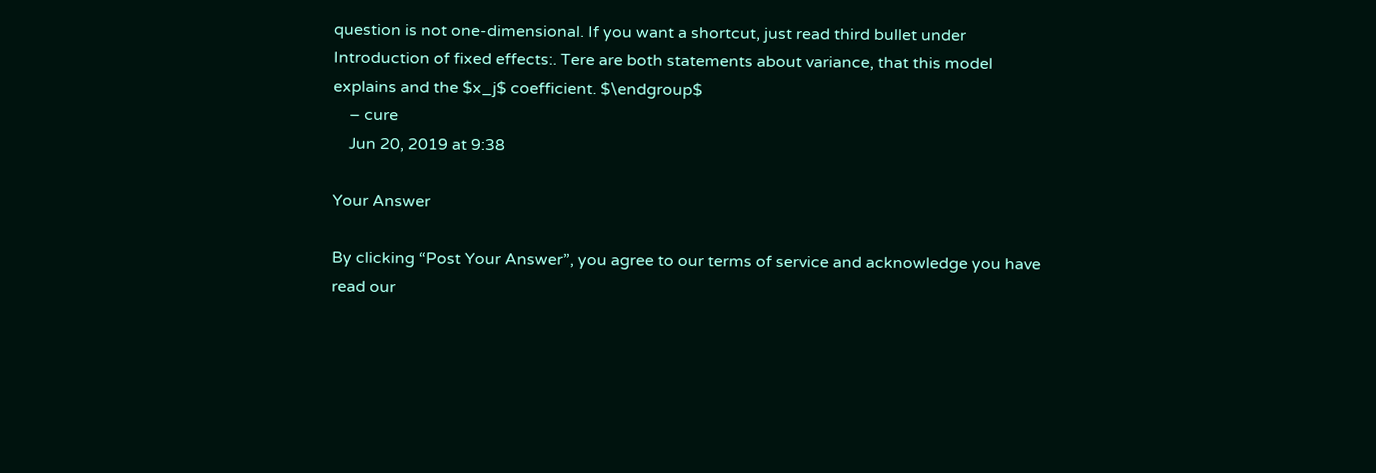question is not one-dimensional. If you want a shortcut, just read third bullet under Introduction of fixed effects:. Tere are both statements about variance, that this model explains and the $x_j$ coefficient. $\endgroup$
    – cure
    Jun 20, 2019 at 9:38

Your Answer

By clicking “Post Your Answer”, you agree to our terms of service and acknowledge you have read our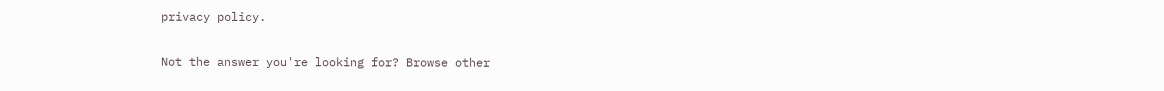privacy policy.

Not the answer you're looking for? Browse other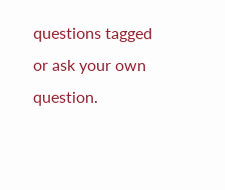questions tagged or ask your own question.